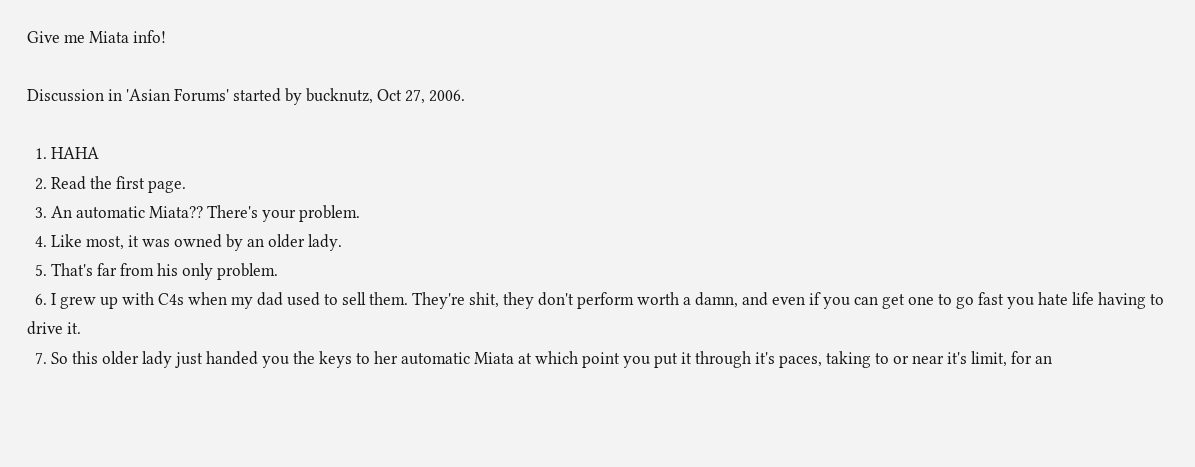Give me Miata info!

Discussion in 'Asian Forums' started by bucknutz, Oct 27, 2006.

  1. HAHA
  2. Read the first page.
  3. An automatic Miata?? There's your problem.
  4. Like most, it was owned by an older lady.
  5. That's far from his only problem.
  6. I grew up with C4s when my dad used to sell them. They're shit, they don't perform worth a damn, and even if you can get one to go fast you hate life having to drive it.
  7. So this older lady just handed you the keys to her automatic Miata at which point you put it through it's paces, taking to or near it's limit, for an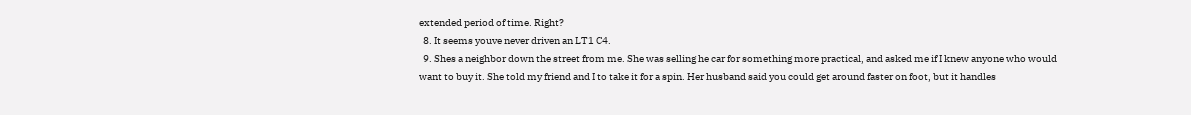extended period of time. Right?
  8. It seems youve never driven an LT1 C4.
  9. Shes a neighbor down the street from me. She was selling he car for something more practical, and asked me if I knew anyone who would want to buy it. She told my friend and I to take it for a spin. Her husband said you could get around faster on foot, but it handles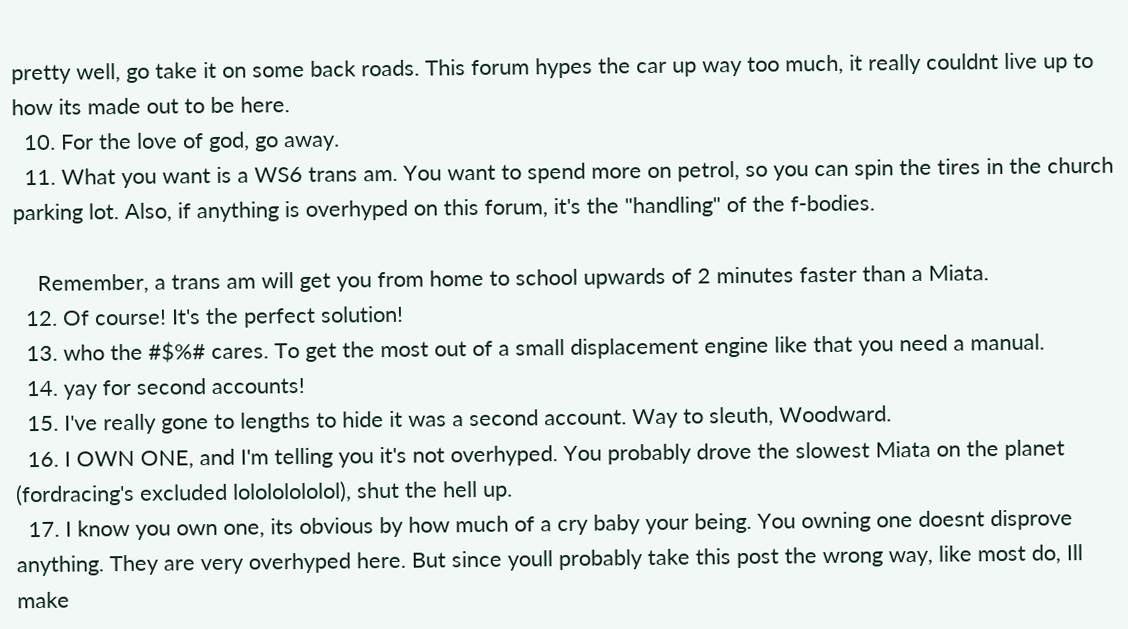pretty well, go take it on some back roads. This forum hypes the car up way too much, it really couldnt live up to how its made out to be here.
  10. For the love of god, go away.
  11. What you want is a WS6 trans am. You want to spend more on petrol, so you can spin the tires in the church parking lot. Also, if anything is overhyped on this forum, it's the "handling" of the f-bodies.

    Remember, a trans am will get you from home to school upwards of 2 minutes faster than a Miata.
  12. Of course! It's the perfect solution!
  13. who the #$%# cares. To get the most out of a small displacement engine like that you need a manual.
  14. yay for second accounts!
  15. I've really gone to lengths to hide it was a second account. Way to sleuth, Woodward.
  16. I OWN ONE, and I'm telling you it's not overhyped. You probably drove the slowest Miata on the planet (fordracing's excluded lolololololol), shut the hell up.
  17. I know you own one, its obvious by how much of a cry baby your being. You owning one doesnt disprove anything. They are very overhyped here. But since youll probably take this post the wrong way, like most do, Ill make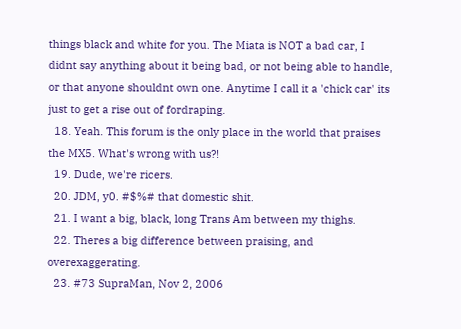things black and white for you. The Miata is NOT a bad car, I didnt say anything about it being bad, or not being able to handle, or that anyone shouldnt own one. Anytime I call it a 'chick car' its just to get a rise out of fordraping.
  18. Yeah. This forum is the only place in the world that praises the MX5. What's wrong with us?!
  19. Dude, we're ricers.
  20. JDM, y0. #$%# that domestic shit.
  21. I want a big, black, long Trans Am between my thighs.
  22. Theres a big difference between praising, and overexaggerating.
  23. #73 SupraMan, Nov 2, 2006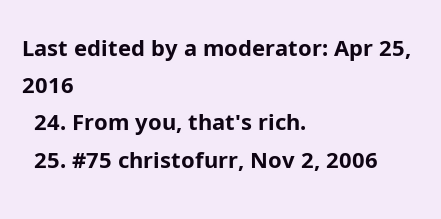Last edited by a moderator: Apr 25, 2016
  24. From you, that's rich.
  25. #75 christofurr, Nov 2, 2006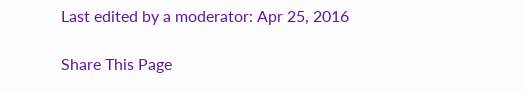Last edited by a moderator: Apr 25, 2016

Share This Page